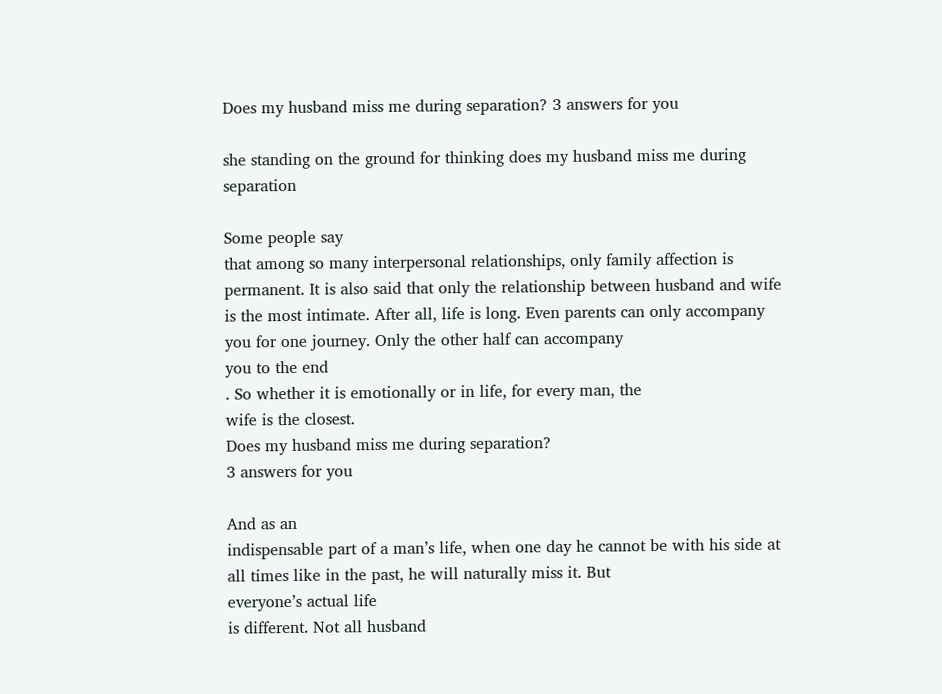Does my husband miss me during separation? 3 answers for you

she standing on the ground for thinking does my husband miss me during separation

Some people say
that among so many interpersonal relationships, only family affection is
permanent. It is also said that only the relationship between husband and wife
is the most intimate. After all, life is long. Even parents can only accompany
you for one journey. Only the other half can accompany
you to the end
. So whether it is emotionally or in life, for every man, the
wife is the closest.
Does my husband miss me during separation?
3 answers for you

And as an
indispensable part of a man’s life, when one day he cannot be with his side at
all times like in the past, he will naturally miss it. But
everyone’s actual life
is different. Not all husband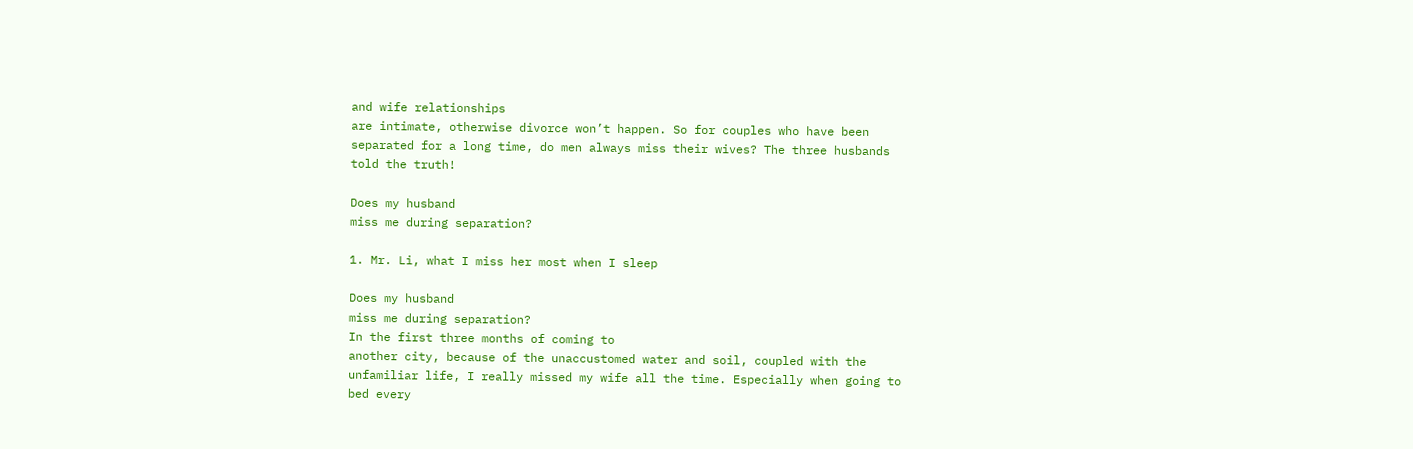and wife relationships
are intimate, otherwise divorce won’t happen. So for couples who have been
separated for a long time, do men always miss their wives? The three husbands
told the truth!

Does my husband
miss me during separation?

1. Mr. Li, what I miss her most when I sleep

Does my husband
miss me during separation?
In the first three months of coming to
another city, because of the unaccustomed water and soil, coupled with the
unfamiliar life, I really missed my wife all the time. Especially when going to
bed every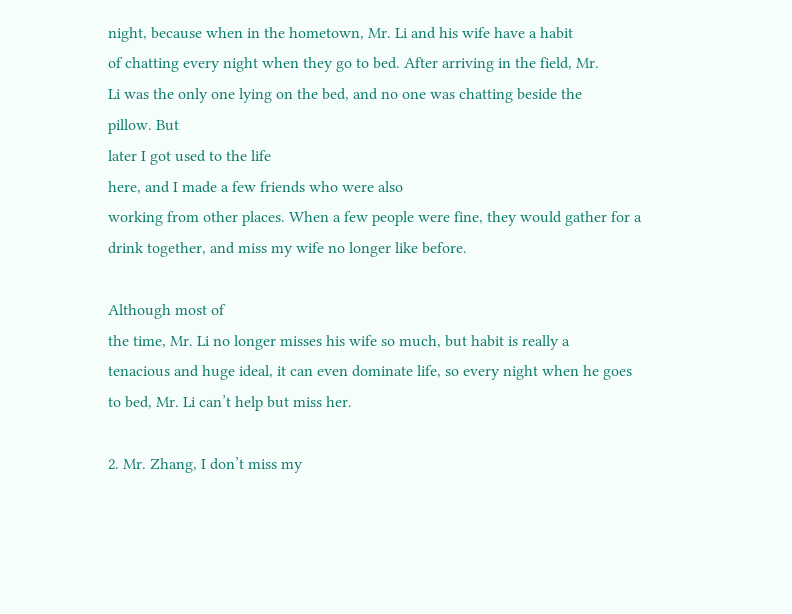night, because when in the hometown, Mr. Li and his wife have a habit
of chatting every night when they go to bed. After arriving in the field, Mr.
Li was the only one lying on the bed, and no one was chatting beside the
pillow. But
later I got used to the life
here, and I made a few friends who were also
working from other places. When a few people were fine, they would gather for a
drink together, and miss my wife no longer like before.

Although most of
the time, Mr. Li no longer misses his wife so much, but habit is really a
tenacious and huge ideal, it can even dominate life, so every night when he goes
to bed, Mr. Li can’t help but miss her.

2. Mr. Zhang, I don’t miss my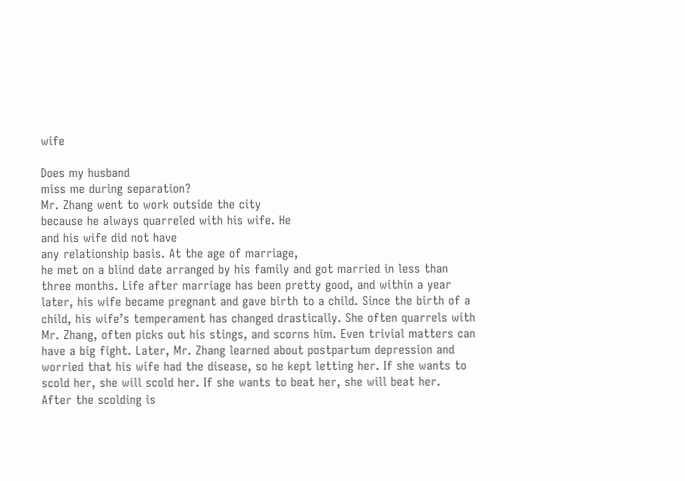wife

Does my husband
miss me during separation?
Mr. Zhang went to work outside the city
because he always quarreled with his wife. He
and his wife did not have
any relationship basis. At the age of marriage,
he met on a blind date arranged by his family and got married in less than
three months. Life after marriage has been pretty good, and within a year
later, his wife became pregnant and gave birth to a child. Since the birth of a
child, his wife’s temperament has changed drastically. She often quarrels with
Mr. Zhang, often picks out his stings, and scorns him. Even trivial matters can
have a big fight. Later, Mr. Zhang learned about postpartum depression and
worried that his wife had the disease, so he kept letting her. If she wants to
scold her, she will scold her. If she wants to beat her, she will beat her.
After the scolding is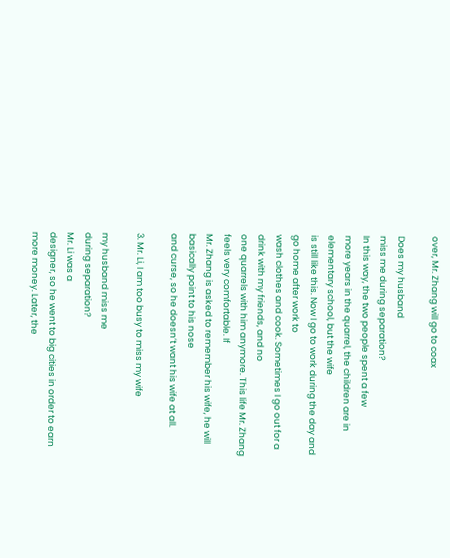over, Mr. Zhang will go to coax

Does my husband
miss me during separation?
In this way, the two people spent a few
more years in the quarrel, the children are in elementary school, but the wife
is still like this. Now I go to work during the day and go home after work to
wash clothes and cook. Sometimes I go out for a drink with my friends, and no
one quarrels with him anymore. This life Mr. Zhang feels very comfortable. If
Mr. Zhang is asked to remember his wife, he will basically point to his nose
and curse, so he doesn’t want his wife at all.

3. Mr. Li, I am too busy to miss my wife

my husband miss me
during separation?
Mr. Li was a
designer, so he went to big cities in order to earn more money. Later, the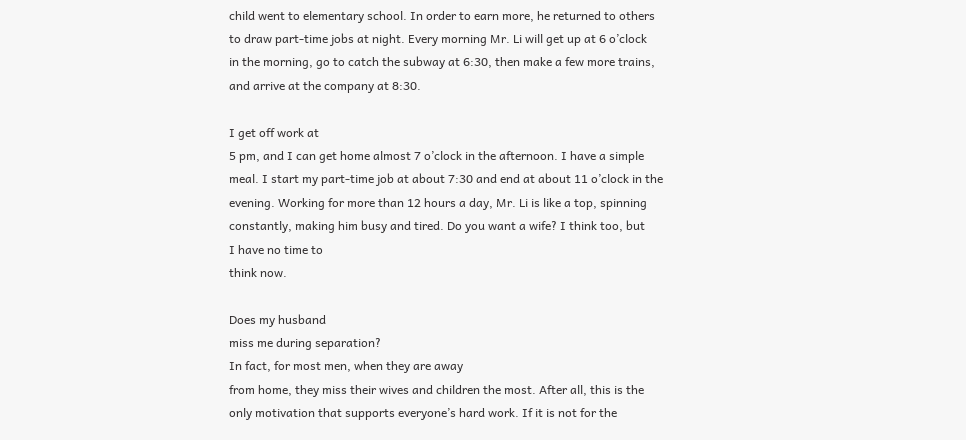child went to elementary school. In order to earn more, he returned to others
to draw part-time jobs at night. Every morning Mr. Li will get up at 6 o’clock
in the morning, go to catch the subway at 6:30, then make a few more trains,
and arrive at the company at 8:30.

I get off work at
5 pm, and I can get home almost 7 o’clock in the afternoon. I have a simple
meal. I start my part-time job at about 7:30 and end at about 11 o’clock in the
evening. Working for more than 12 hours a day, Mr. Li is like a top, spinning
constantly, making him busy and tired. Do you want a wife? I think too, but
I have no time to
think now.

Does my husband
miss me during separation?
In fact, for most men, when they are away
from home, they miss their wives and children the most. After all, this is the
only motivation that supports everyone’s hard work. If it is not for the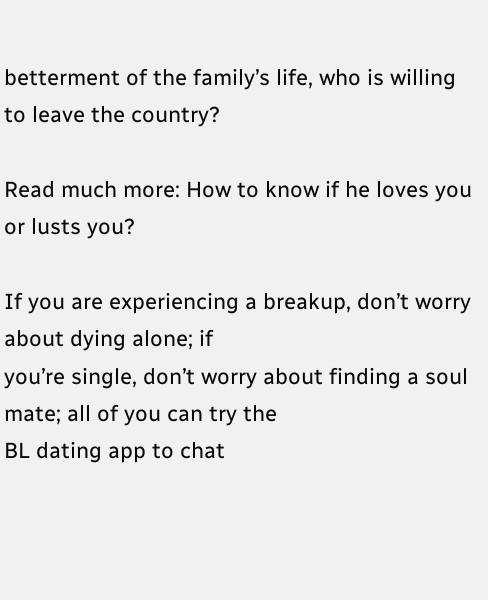betterment of the family’s life, who is willing to leave the country?

Read much more: How to know if he loves you or lusts you?

If you are experiencing a breakup, don’t worry about dying alone; if
you’re single, don’t worry about finding a soul mate; all of you can try the
BL dating app to chat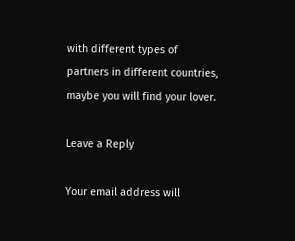with different types of
partners in different countries, maybe you will find your lover.

Leave a Reply

Your email address will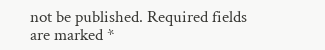not be published. Required fields are marked *